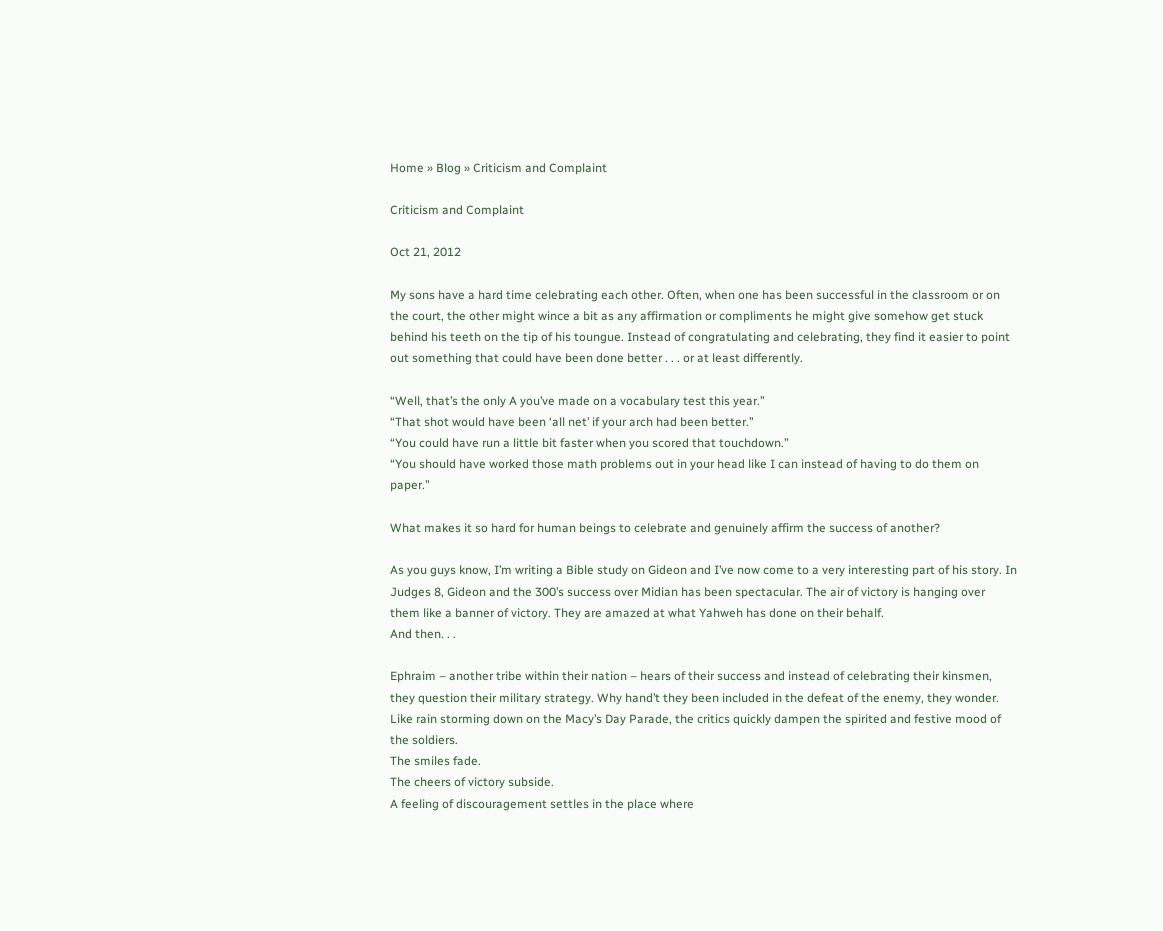Home » Blog » Criticism and Complaint

Criticism and Complaint

Oct 21, 2012

My sons have a hard time celebrating each other. Often, when one has been successful in the classroom or on the court, the other might wince a bit as any affirmation or compliments he might give somehow get stuck behind his teeth on the tip of his toungue. Instead of congratulating and celebrating, they find it easier to point out something that could have been done better . . . or at least differently.

“Well, that’s the only A you’ve made on a vocabulary test this year.”
“That shot would have been ‘all net’ if your arch had been better.”
“You could have run a little bit faster when you scored that touchdown.”
“You should have worked those math problems out in your head like I can instead of having to do them on paper.”

What makes it so hard for human beings to celebrate and genuinely affirm the success of another?

As you guys know, I’m writing a Bible study on Gideon and I’ve now come to a very interesting part of his story. In Judges 8, Gideon and the 300’s success over Midian has been spectacular. The air of victory is hanging over them like a banner of victory. They are amazed at what Yahweh has done on their behalf.
And then. . .

Ephraim – another tribe within their nation – hears of their success and instead of celebrating their kinsmen, they question their military strategy. Why hand’t they been included in the defeat of the enemy, they wonder. Like rain storming down on the Macy’s Day Parade, the critics quickly dampen the spirited and festive mood of the soldiers.
The smiles fade.
The cheers of victory subside.
A feeling of discouragement settles in the place where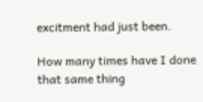excitment had just been.

How many times have I done that same thing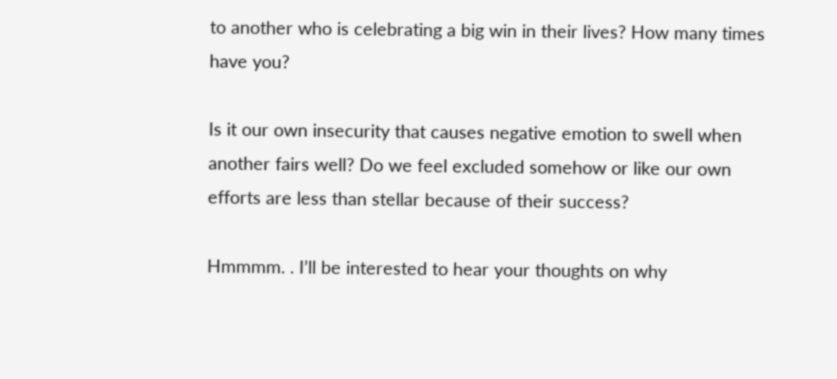to another who is celebrating a big win in their lives? How many times have you?

Is it our own insecurity that causes negative emotion to swell when another fairs well? Do we feel excluded somehow or like our own efforts are less than stellar because of their success?

Hmmmm. . I’ll be interested to hear your thoughts on why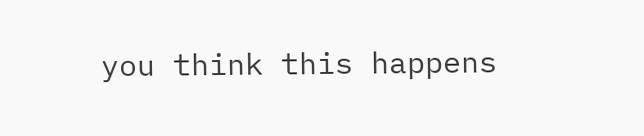you think this happens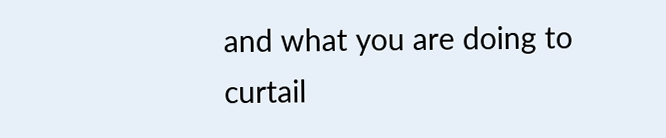and what you are doing to curtail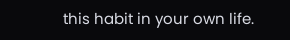this habit in your own life.